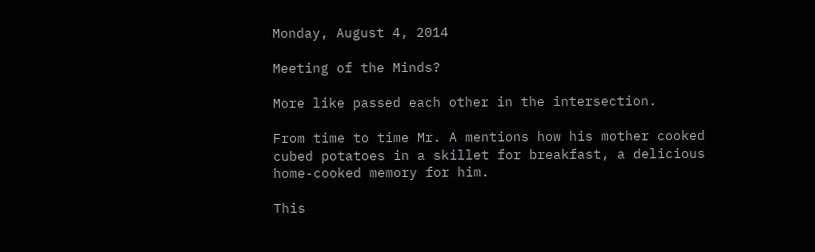Monday, August 4, 2014

Meeting of the Minds?

More like passed each other in the intersection.

From time to time Mr. A mentions how his mother cooked cubed potatoes in a skillet for breakfast, a delicious home-cooked memory for him.

This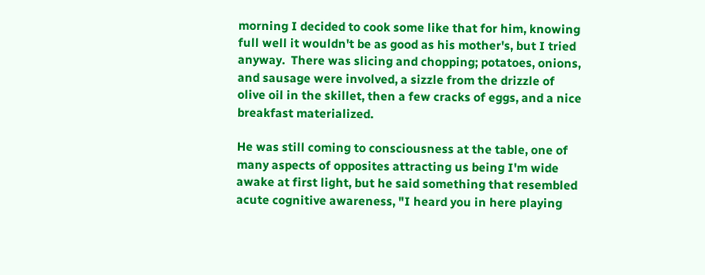morning I decided to cook some like that for him, knowing full well it wouldn't be as good as his mother's, but I tried anyway.  There was slicing and chopping; potatoes, onions, and sausage were involved, a sizzle from the drizzle of olive oil in the skillet, then a few cracks of eggs, and a nice breakfast materialized.

He was still coming to consciousness at the table, one of many aspects of opposites attracting us being I'm wide awake at first light, but he said something that resembled acute cognitive awareness, "I heard you in here playing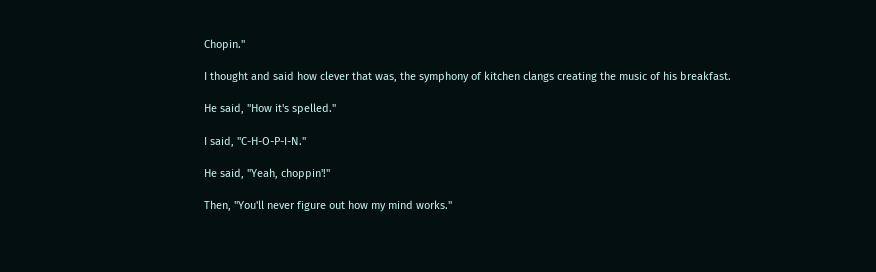Chopin."

I thought and said how clever that was, the symphony of kitchen clangs creating the music of his breakfast.

He said, "How it's spelled."

I said, "C-H-O-P-I-N."

He said, "Yeah, choppin'!"

Then, "You'll never figure out how my mind works."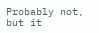Probably not, but it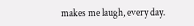makes me laugh, every day.